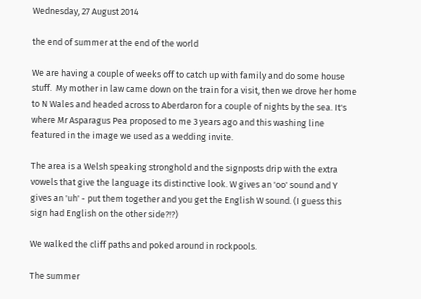Wednesday, 27 August 2014

the end of summer at the end of the world

We are having a couple of weeks off to catch up with family and do some house stuff.  My mother in law came down on the train for a visit, then we drove her home to N Wales and headed across to Aberdaron for a couple of nights by the sea. It's where Mr Asparagus Pea proposed to me 3 years ago and this washing line featured in the image we used as a wedding invite.

The area is a Welsh speaking stronghold and the signposts drip with the extra vowels that give the language its distinctive look. W gives an 'oo' sound and Y gives an 'uh' - put them together and you get the English W sound. (I guess this sign had English on the other side?!?)

We walked the cliff paths and poked around in rockpools.

The summer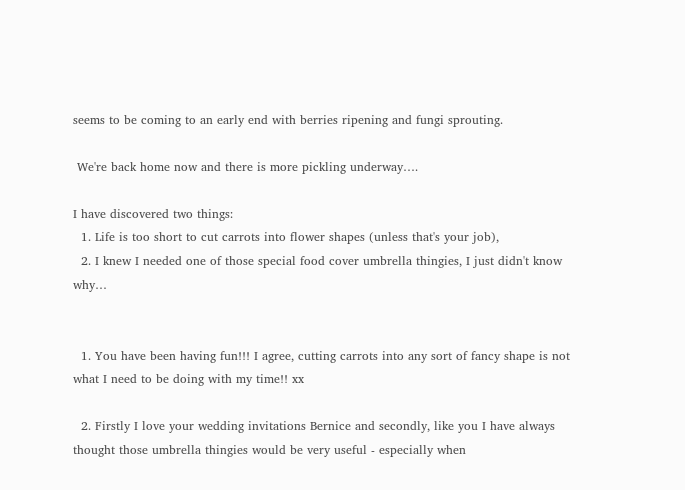seems to be coming to an early end with berries ripening and fungi sprouting.

 We're back home now and there is more pickling underway….

I have discovered two things:
  1. Life is too short to cut carrots into flower shapes (unless that's your job),
  2. I knew I needed one of those special food cover umbrella thingies, I just didn't know why…


  1. You have been having fun!!! I agree, cutting carrots into any sort of fancy shape is not what I need to be doing with my time!! xx

  2. Firstly I love your wedding invitations Bernice and secondly, like you I have always thought those umbrella thingies would be very useful - especially when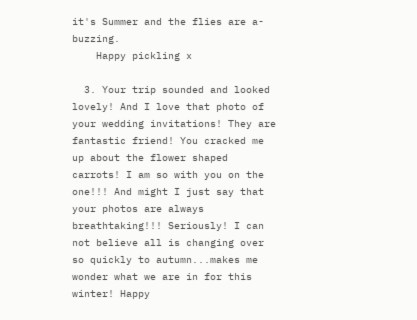it's Summer and the flies are a-buzzing.
    Happy pickling x

  3. Your trip sounded and looked lovely! And I love that photo of your wedding invitations! They are fantastic friend! You cracked me up about the flower shaped carrots! I am so with you on the one!!! And might I just say that your photos are always breathtaking!!! Seriously! I can not believe all is changing over so quickly to autumn...makes me wonder what we are in for this winter! Happy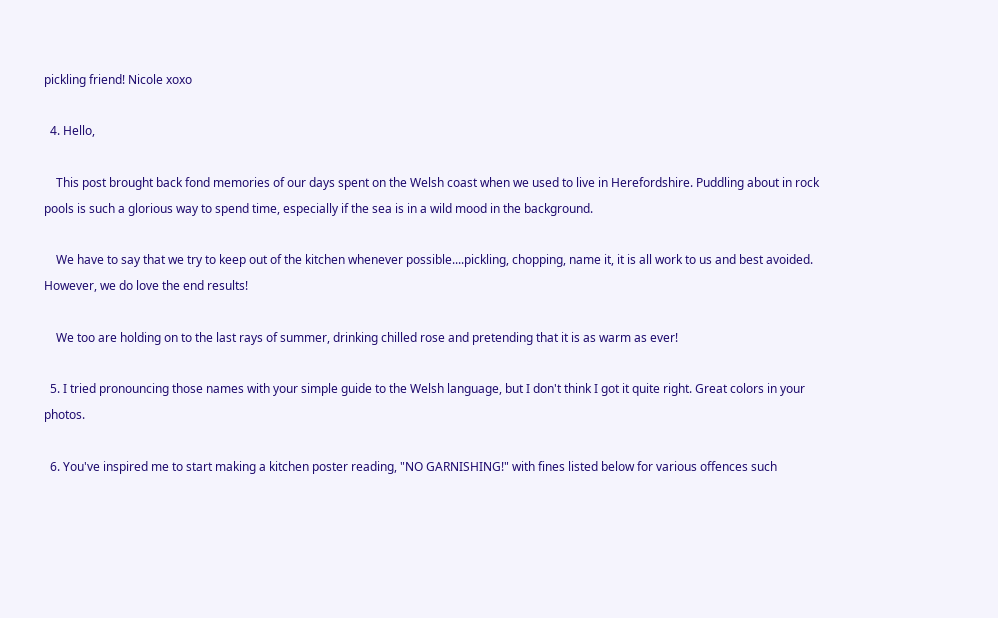pickling friend! Nicole xoxo

  4. Hello,

    This post brought back fond memories of our days spent on the Welsh coast when we used to live in Herefordshire. Puddling about in rock pools is such a glorious way to spend time, especially if the sea is in a wild mood in the background.

    We have to say that we try to keep out of the kitchen whenever possible....pickling, chopping, name it, it is all work to us and best avoided. However, we do love the end results!

    We too are holding on to the last rays of summer, drinking chilled rose and pretending that it is as warm as ever!

  5. I tried pronouncing those names with your simple guide to the Welsh language, but I don't think I got it quite right. Great colors in your photos.

  6. You've inspired me to start making a kitchen poster reading, "NO GARNISHING!" with fines listed below for various offences such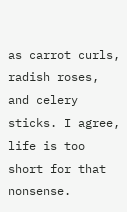as carrot curls, radish roses, and celery sticks. I agree, life is too short for that nonsense.